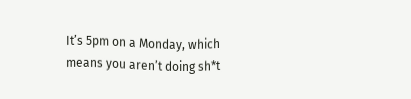It’s 5pm on a Monday, which means you aren’t doing sh*t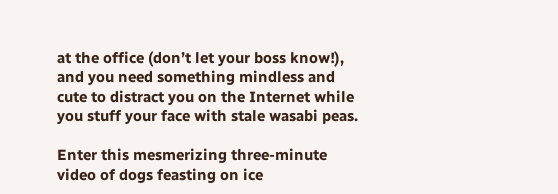at the office (don’t let your boss know!), and you need something mindless and cute to distract you on the Internet while you stuff your face with stale wasabi peas.

Enter this mesmerizing three-minute video of dogs feasting on ice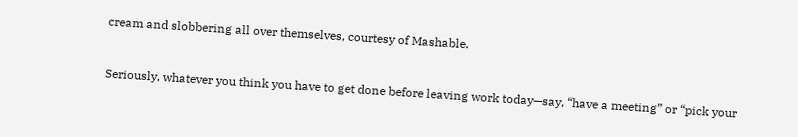cream and slobbering all over themselves, courtesy of Mashable.


Seriously, whatever you think you have to get done before leaving work today—say, “have a meeting” or “pick your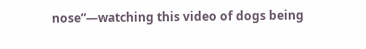nose”—watching this video of dogs being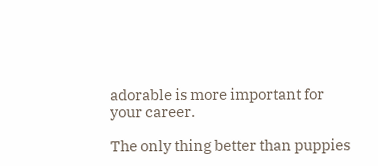adorable is more important for your career.

The only thing better than puppies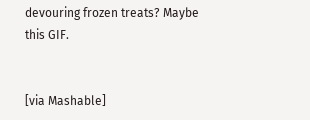devouring frozen treats? Maybe this GIF.


[via Mashable]